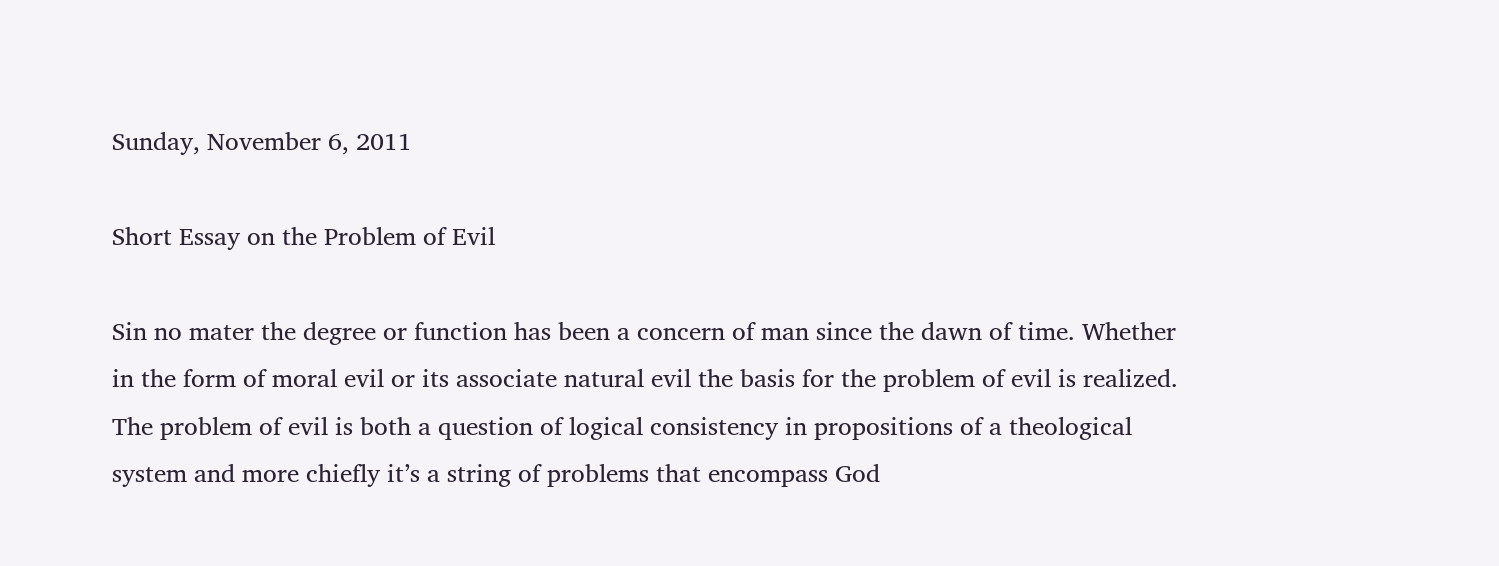Sunday, November 6, 2011

Short Essay on the Problem of Evil

Sin no mater the degree or function has been a concern of man since the dawn of time. Whether in the form of moral evil or its associate natural evil the basis for the problem of evil is realized.
The problem of evil is both a question of logical consistency in propositions of a theological system and more chiefly it’s a string of problems that encompass God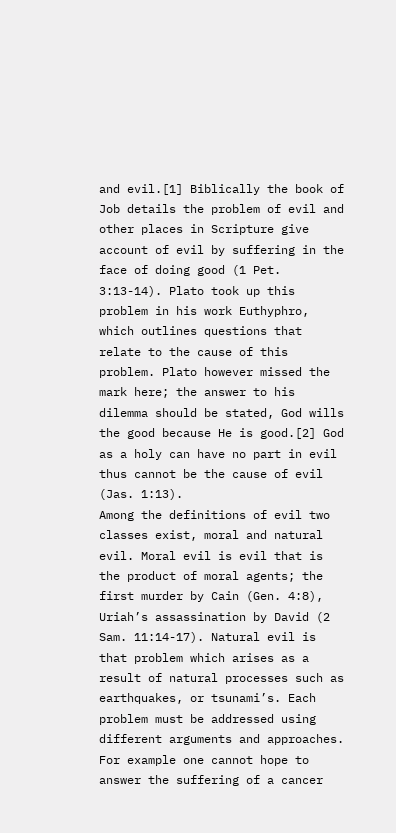and evil.[1] Biblically the book of Job details the problem of evil and other places in Scripture give account of evil by suffering in the face of doing good (1 Pet. 3:13-14). Plato took up this problem in his work Euthyphro, which outlines questions that relate to the cause of this problem. Plato however missed the mark here; the answer to his dilemma should be stated, God wills the good because He is good.[2] God as a holy can have no part in evil thus cannot be the cause of evil (Jas. 1:13).
Among the definitions of evil two classes exist, moral and natural evil. Moral evil is evil that is the product of moral agents; the first murder by Cain (Gen. 4:8), Uriah’s assassination by David (2 Sam. 11:14-17). Natural evil is that problem which arises as a result of natural processes such as earthquakes, or tsunami’s. Each problem must be addressed using different arguments and approaches. For example one cannot hope to answer the suffering of a cancer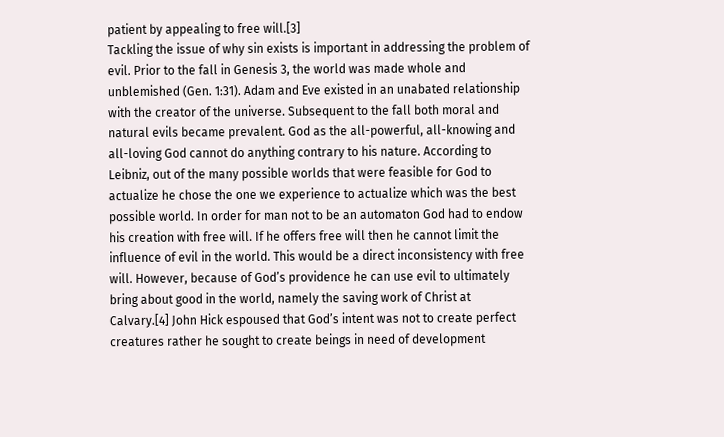patient by appealing to free will.[3]
Tackling the issue of why sin exists is important in addressing the problem of evil. Prior to the fall in Genesis 3, the world was made whole and unblemished (Gen. 1:31). Adam and Eve existed in an unabated relationship with the creator of the universe. Subsequent to the fall both moral and natural evils became prevalent. God as the all-powerful, all-knowing and all-loving God cannot do anything contrary to his nature. According to Leibniz, out of the many possible worlds that were feasible for God to actualize he chose the one we experience to actualize which was the best possible world. In order for man not to be an automaton God had to endow his creation with free will. If he offers free will then he cannot limit the influence of evil in the world. This would be a direct inconsistency with free will. However, because of God’s providence he can use evil to ultimately bring about good in the world, namely the saving work of Christ at Calvary.[4] John Hick espoused that God’s intent was not to create perfect creatures rather he sought to create beings in need of development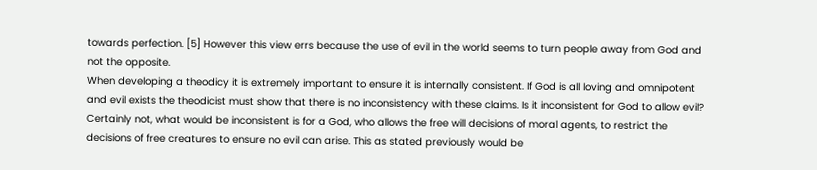towards perfection. [5] However this view errs because the use of evil in the world seems to turn people away from God and not the opposite.
When developing a theodicy it is extremely important to ensure it is internally consistent. If God is all loving and omnipotent and evil exists the theodicist must show that there is no inconsistency with these claims. Is it inconsistent for God to allow evil? Certainly not, what would be inconsistent is for a God, who allows the free will decisions of moral agents, to restrict the decisions of free creatures to ensure no evil can arise. This as stated previously would be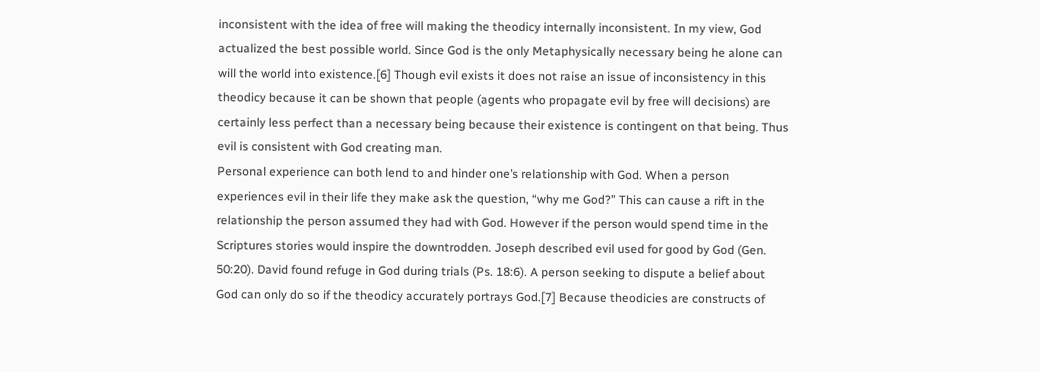inconsistent with the idea of free will making the theodicy internally inconsistent. In my view, God actualized the best possible world. Since God is the only Metaphysically necessary being he alone can will the world into existence.[6] Though evil exists it does not raise an issue of inconsistency in this theodicy because it can be shown that people (agents who propagate evil by free will decisions) are certainly less perfect than a necessary being because their existence is contingent on that being. Thus evil is consistent with God creating man.
Personal experience can both lend to and hinder one’s relationship with God. When a person experiences evil in their life they make ask the question, “why me God?” This can cause a rift in the relationship the person assumed they had with God. However if the person would spend time in the Scriptures stories would inspire the downtrodden. Joseph described evil used for good by God (Gen. 50:20). David found refuge in God during trials (Ps. 18:6). A person seeking to dispute a belief about God can only do so if the theodicy accurately portrays God.[7] Because theodicies are constructs of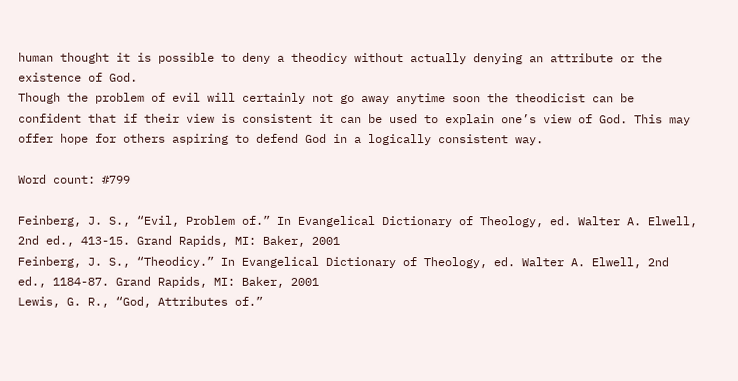human thought it is possible to deny a theodicy without actually denying an attribute or the existence of God.
Though the problem of evil will certainly not go away anytime soon the theodicist can be confident that if their view is consistent it can be used to explain one’s view of God. This may offer hope for others aspiring to defend God in a logically consistent way.

Word count: #799

Feinberg, J. S., “Evil, Problem of.” In Evangelical Dictionary of Theology, ed. Walter A. Elwell, 2nd ed., 413-15. Grand Rapids, MI: Baker, 2001
Feinberg, J. S., “Theodicy.” In Evangelical Dictionary of Theology, ed. Walter A. Elwell, 2nd ed., 1184-87. Grand Rapids, MI: Baker, 2001
Lewis, G. R., “God, Attributes of.”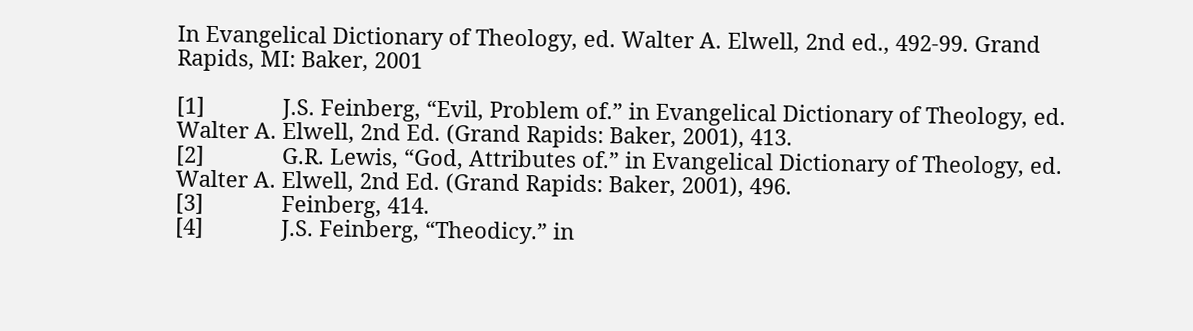In Evangelical Dictionary of Theology, ed. Walter A. Elwell, 2nd ed., 492-99. Grand Rapids, MI: Baker, 2001

[1]             J.S. Feinberg, “Evil, Problem of.” in Evangelical Dictionary of Theology, ed. Walter A. Elwell, 2nd Ed. (Grand Rapids: Baker, 2001), 413.
[2]             G.R. Lewis, “God, Attributes of.” in Evangelical Dictionary of Theology, ed. Walter A. Elwell, 2nd Ed. (Grand Rapids: Baker, 2001), 496.
[3]             Feinberg, 414.
[4]             J.S. Feinberg, “Theodicy.” in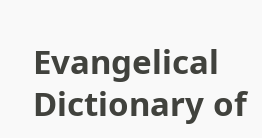Evangelical Dictionary of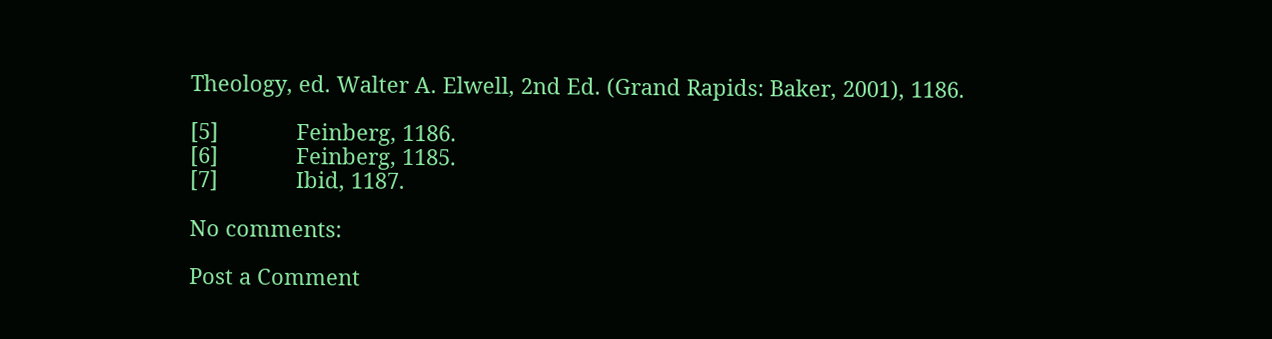Theology, ed. Walter A. Elwell, 2nd Ed. (Grand Rapids: Baker, 2001), 1186.

[5]             Feinberg, 1186.
[6]             Feinberg, 1185.
[7]             Ibid, 1187.

No comments:

Post a Comment